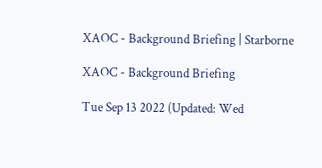XAOC - Background Briefing | Starborne

XAOC - Background Briefing

Tue Sep 13 2022 (Updated: Wed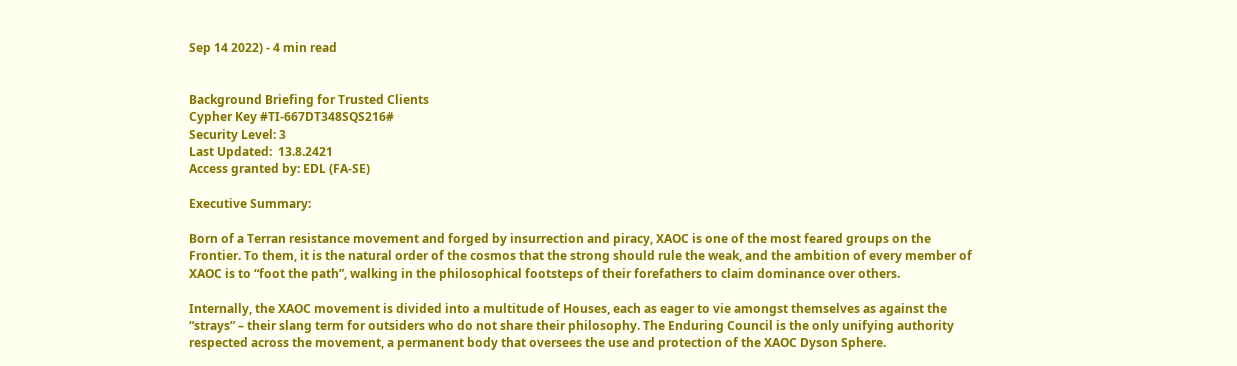Sep 14 2022) - 4 min read


Background Briefing for Trusted Clients
Cypher Key #TI-667DT348SQS216#
Security Level: 3
Last Updated:  13.8.2421
Access granted by: EDL (FA-SE)

Executive Summary:

Born of a Terran resistance movement and forged by insurrection and piracy, XAOC is one of the most feared groups on the Frontier. To them, it is the natural order of the cosmos that the strong should rule the weak, and the ambition of every member of XAOC is to “foot the path”, walking in the philosophical footsteps of their forefathers to claim dominance over others.

Internally, the XAOC movement is divided into a multitude of Houses, each as eager to vie amongst themselves as against the “strays” – their slang term for outsiders who do not share their philosophy. The Enduring Council is the only unifying authority respected across the movement, a permanent body that oversees the use and protection of the XAOC Dyson Sphere.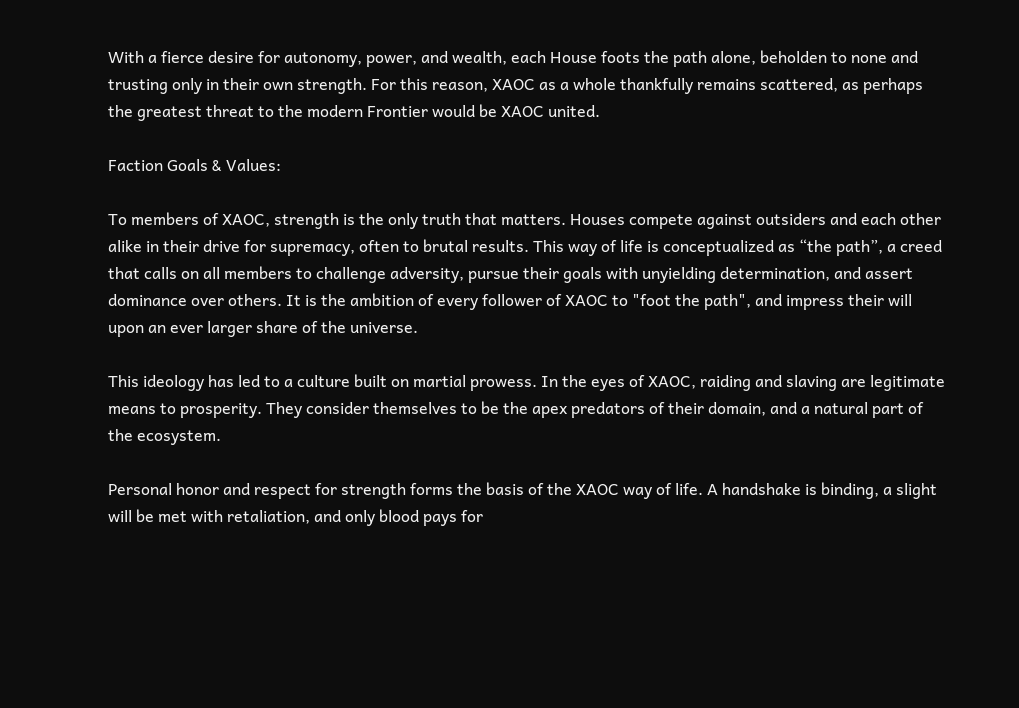With a fierce desire for autonomy, power, and wealth, each House foots the path alone, beholden to none and trusting only in their own strength. For this reason, XAOC as a whole thankfully remains scattered, as perhaps the greatest threat to the modern Frontier would be XAOC united.

Faction Goals & Values:

To members of XAOC, strength is the only truth that matters. Houses compete against outsiders and each other alike in their drive for supremacy, often to brutal results. This way of life is conceptualized as “the path”, a creed that calls on all members to challenge adversity, pursue their goals with unyielding determination, and assert dominance over others. It is the ambition of every follower of XAOC to "foot the path", and impress their will upon an ever larger share of the universe.

This ideology has led to a culture built on martial prowess. In the eyes of XAOC, raiding and slaving are legitimate means to prosperity. They consider themselves to be the apex predators of their domain, and a natural part of the ecosystem.

Personal honor and respect for strength forms the basis of the XAOC way of life. A handshake is binding, a slight will be met with retaliation, and only blood pays for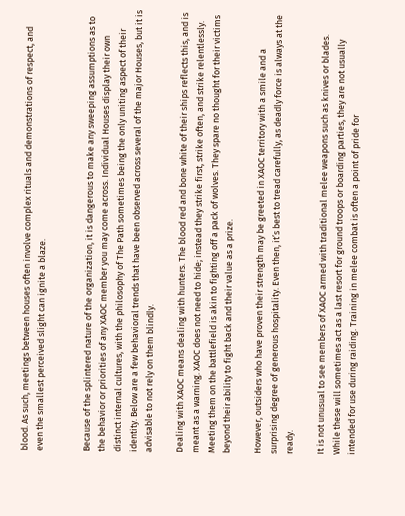blood. As such, meetings between houses often involve complex rituals and demonstrations of respect, and even the smallest perceived slight can ignite a blaze.


Because of the splintered nature of the organization, it is dangerous to make any sweeping assumptions as to the behavior or priorities of any XAOC member you may come across. Individual Houses display their own distinct internal cultures, with the philosophy of The Path sometimes being the only uniting aspect of their identity. Below are a few behavioral trends that have been observed across several of the major Houses, but it is advisable to not rely on them blindly.

Dealing with XAOC means dealing with hunters. The blood red and bone white of their ships reflects this, and is meant as a warning. XAOC does not need to hide; instead they strike first, strike often, and strike relentlessly. Meeting them on the battlefield is akin to fighting off a pack of wolves. They spare no thought for their victims beyond their ability to fight back and their value as a prize.

However, outsiders who have proven their strength may be greeted in XAOC territory with a smile and a surprising degree of generous hospitality. Even then, it’s best to tread carefully, as deadly force is always at the ready.

It is not unusual to see members of XAOC armed with traditional melee weapons such as knives or blades. While these will sometimes act as a last resort for ground troops or boarding parties, they are not usually intended for use during raiding. Training in melee combat is often a point of pride for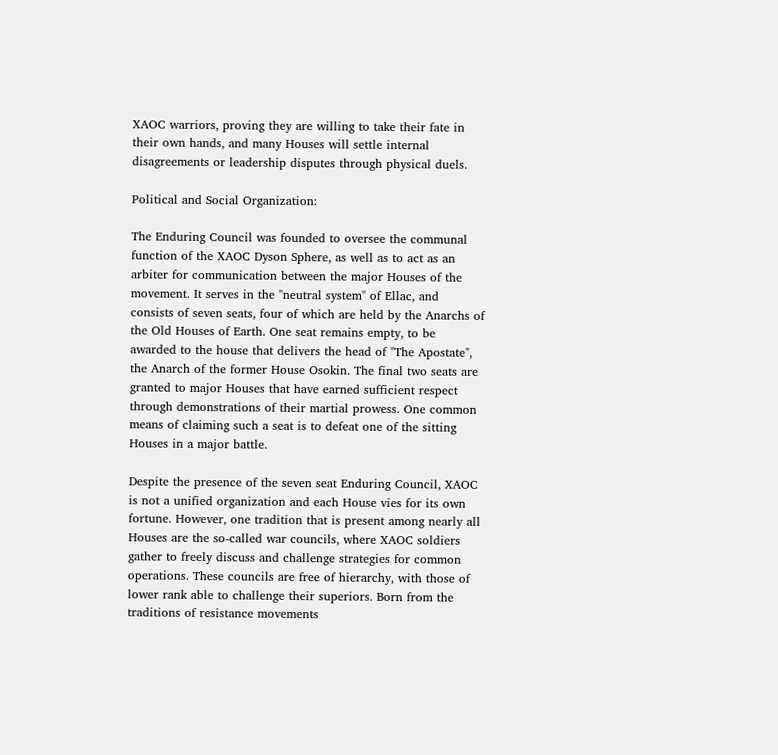XAOC warriors, proving they are willing to take their fate in their own hands, and many Houses will settle internal disagreements or leadership disputes through physical duels.

Political and Social Organization:

The Enduring Council was founded to oversee the communal function of the XAOC Dyson Sphere, as well as to act as an arbiter for communication between the major Houses of the movement. It serves in the "neutral system" of Ellac, and consists of seven seats, four of which are held by the Anarchs of the Old Houses of Earth. One seat remains empty, to be awarded to the house that delivers the head of "The Apostate", the Anarch of the former House Osokin. The final two seats are granted to major Houses that have earned sufficient respect through demonstrations of their martial prowess. One common means of claiming such a seat is to defeat one of the sitting Houses in a major battle.

Despite the presence of the seven seat Enduring Council, XAOC is not a unified organization and each House vies for its own fortune. However, one tradition that is present among nearly all Houses are the so-called war councils, where XAOC soldiers gather to freely discuss and challenge strategies for common operations. These councils are free of hierarchy, with those of lower rank able to challenge their superiors. Born from the traditions of resistance movements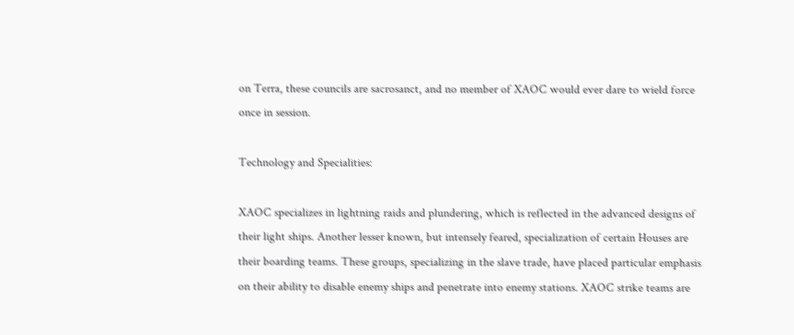on Terra, these councils are sacrosanct, and no member of XAOC would ever dare to wield force once in session.

Technology and Specialities:

XAOC specializes in lightning raids and plundering, which is reflected in the advanced designs of their light ships. Another lesser known, but intensely feared, specialization of certain Houses are their boarding teams. These groups, specializing in the slave trade, have placed particular emphasis on their ability to disable enemy ships and penetrate into enemy stations. XAOC strike teams are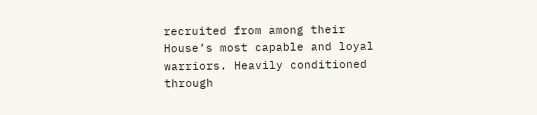recruited from among their House’s most capable and loyal warriors. Heavily conditioned through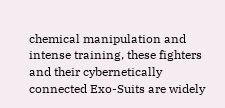chemical manipulation and intense training, these fighters and their cybernetically connected Exo-Suits are widely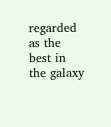regarded as the best in the galaxy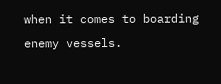when it comes to boarding enemy vessels.